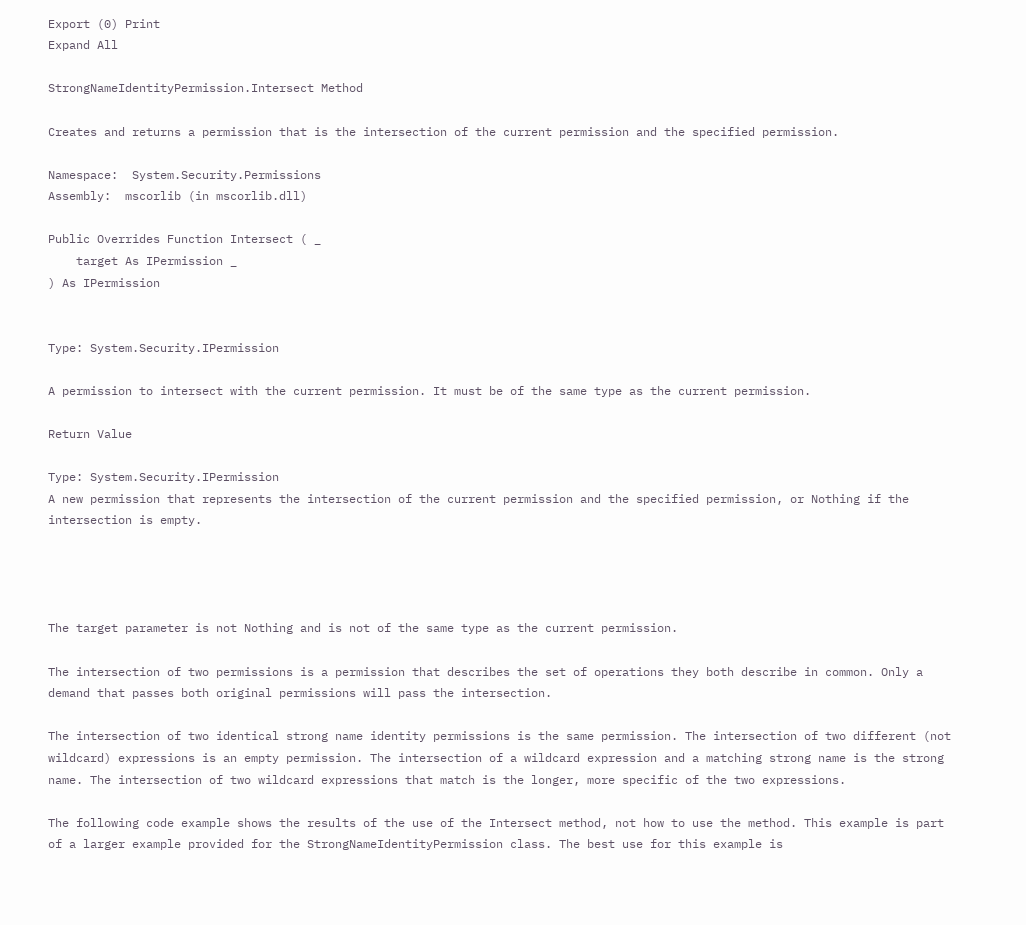Export (0) Print
Expand All

StrongNameIdentityPermission.Intersect Method

Creates and returns a permission that is the intersection of the current permission and the specified permission.

Namespace:  System.Security.Permissions
Assembly:  mscorlib (in mscorlib.dll)

Public Overrides Function Intersect ( _
    target As IPermission _
) As IPermission


Type: System.Security.IPermission

A permission to intersect with the current permission. It must be of the same type as the current permission.

Return Value

Type: System.Security.IPermission
A new permission that represents the intersection of the current permission and the specified permission, or Nothing if the intersection is empty.




The target parameter is not Nothing and is not of the same type as the current permission.

The intersection of two permissions is a permission that describes the set of operations they both describe in common. Only a demand that passes both original permissions will pass the intersection.

The intersection of two identical strong name identity permissions is the same permission. The intersection of two different (not wildcard) expressions is an empty permission. The intersection of a wildcard expression and a matching strong name is the strong name. The intersection of two wildcard expressions that match is the longer, more specific of the two expressions.

The following code example shows the results of the use of the Intersect method, not how to use the method. This example is part of a larger example provided for the StrongNameIdentityPermission class. The best use for this example is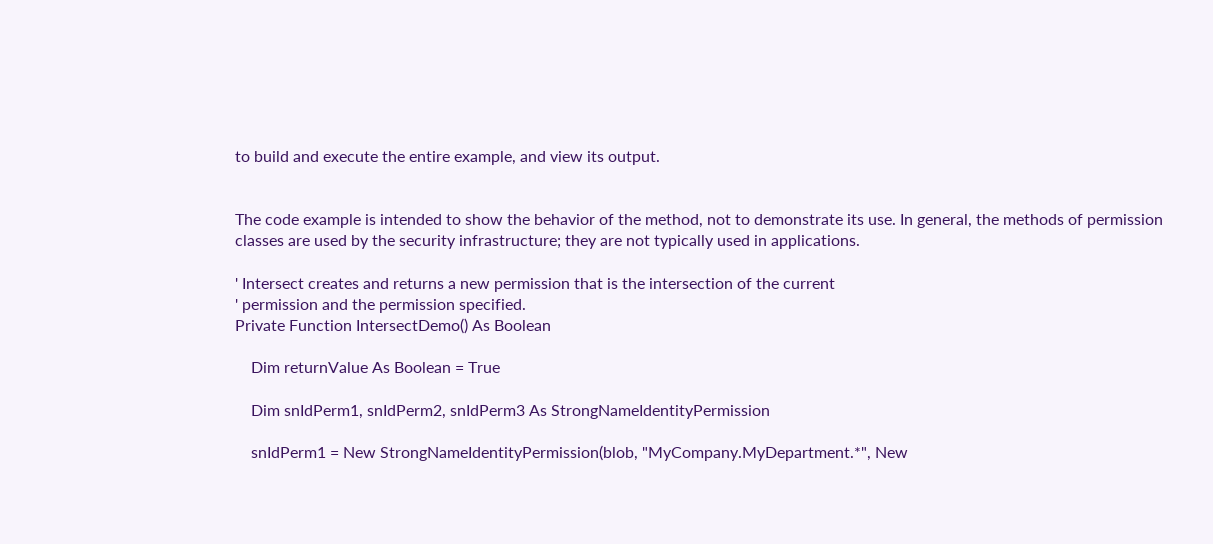to build and execute the entire example, and view its output.


The code example is intended to show the behavior of the method, not to demonstrate its use. In general, the methods of permission classes are used by the security infrastructure; they are not typically used in applications.

' Intersect creates and returns a new permission that is the intersection of the current
' permission and the permission specified.
Private Function IntersectDemo() As Boolean

    Dim returnValue As Boolean = True

    Dim snIdPerm1, snIdPerm2, snIdPerm3 As StrongNameIdentityPermission

    snIdPerm1 = New StrongNameIdentityPermission(blob, "MyCompany.MyDepartment.*", New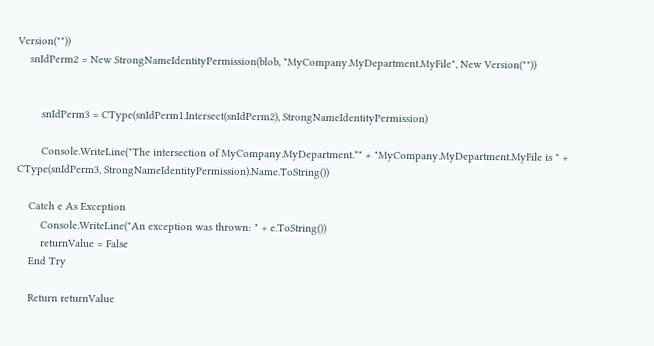Version(""))
    snIdPerm2 = New StrongNameIdentityPermission(blob, "MyCompany.MyDepartment.MyFile", New Version(""))


        snIdPerm3 = CType(snIdPerm1.Intersect(snIdPerm2), StrongNameIdentityPermission)

        Console.WriteLine("The intersection of MyCompany.MyDepartment.*" + "MyCompany.MyDepartment.MyFile is " + CType(snIdPerm3, StrongNameIdentityPermission).Name.ToString())

    Catch e As Exception
        Console.WriteLine("An exception was thrown: " + e.ToString())
        returnValue = False
    End Try

    Return returnValue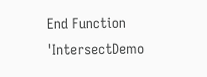End Function 'IntersectDemo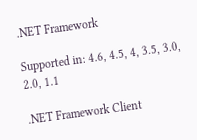.NET Framework

Supported in: 4.6, 4.5, 4, 3.5, 3.0, 2.0, 1.1

.NET Framework Client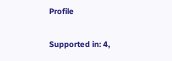Profile

Supported in: 4,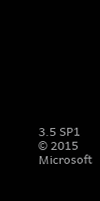3.5 SP1
© 2015 Microsoft